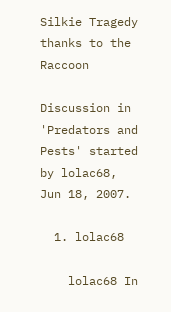Silkie Tragedy thanks to the Raccoon

Discussion in 'Predators and Pests' started by lolac68, Jun 18, 2007.

  1. lolac68

    lolac68 In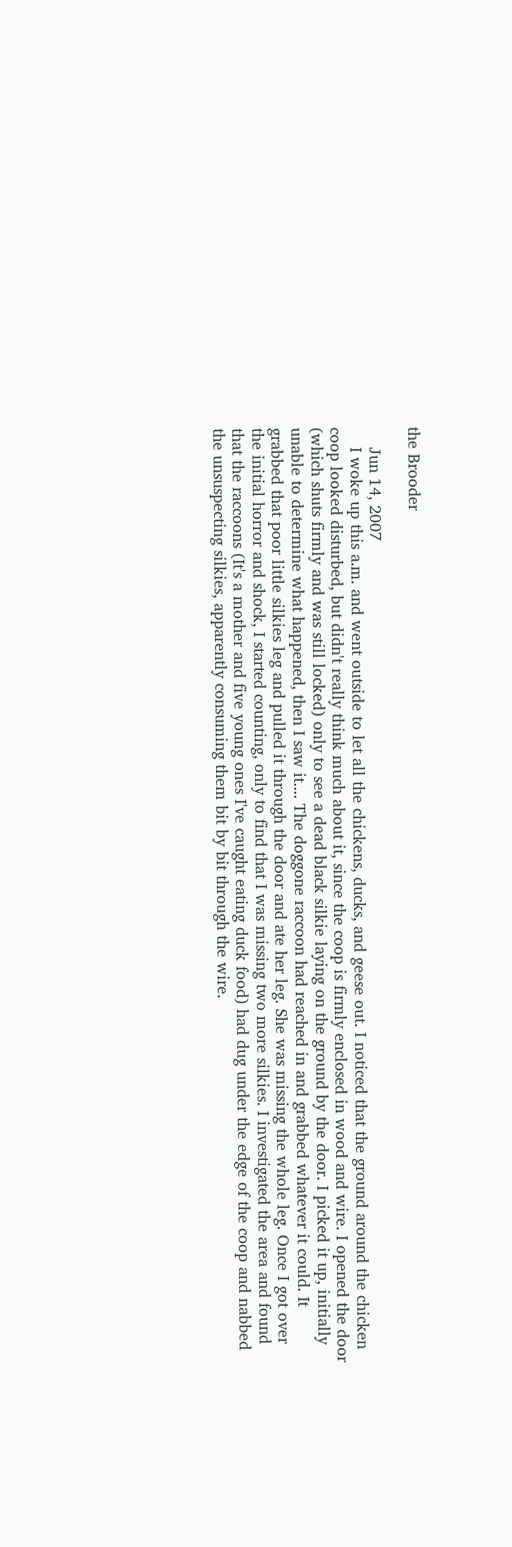the Brooder

    Jun 14, 2007
    I woke up this a.m. and went outside to let all the chickens, ducks, and geese out. I noticed that the ground around the chicken coop looked disturbed, but didn't really think much about it, since the coop is firmly enclosed in wood and wire. I opened the door (which shuts firmly and was still locked) only to see a dead black silkie laying on the ground by the door. I picked it up, initially unable to determine what happened, then I saw it.... The doggone raccoon had reached in and grabbed whatever it could. It grabbed that poor little silkies leg and pulled it through the door and ate her leg. She was missing the whole leg. Once I got over the initial horror and shock, I started counting, only to find that I was missing two more silkies. I investigated the area and found that the raccoons (It's a mother and five young ones I've caught eating duck food) had dug under the edge of the coop and nabbed the unsuspecting silkies, apparently consuming them bit by bit through the wire.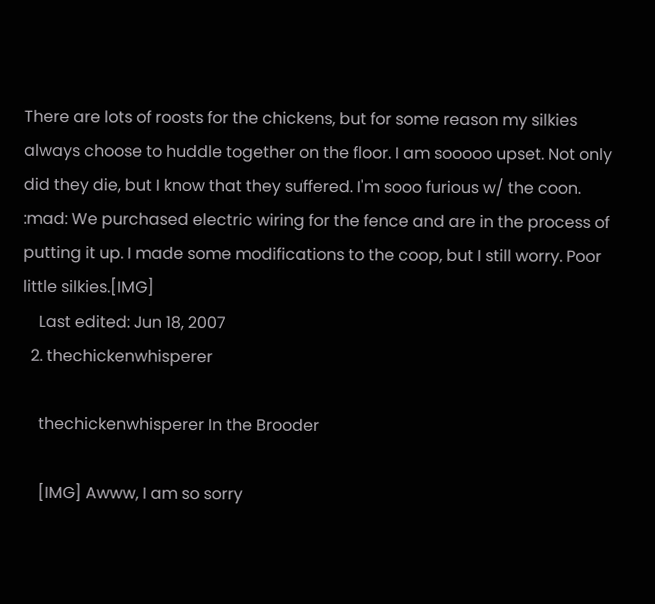There are lots of roosts for the chickens, but for some reason my silkies always choose to huddle together on the floor. I am sooooo upset. Not only did they die, but I know that they suffered. I'm sooo furious w/ the coon. :mad: We purchased electric wiring for the fence and are in the process of putting it up. I made some modifications to the coop, but I still worry. Poor little silkies.[IMG]
    Last edited: Jun 18, 2007
  2. thechickenwhisperer

    thechickenwhisperer In the Brooder

    [IMG] Awww, I am so sorry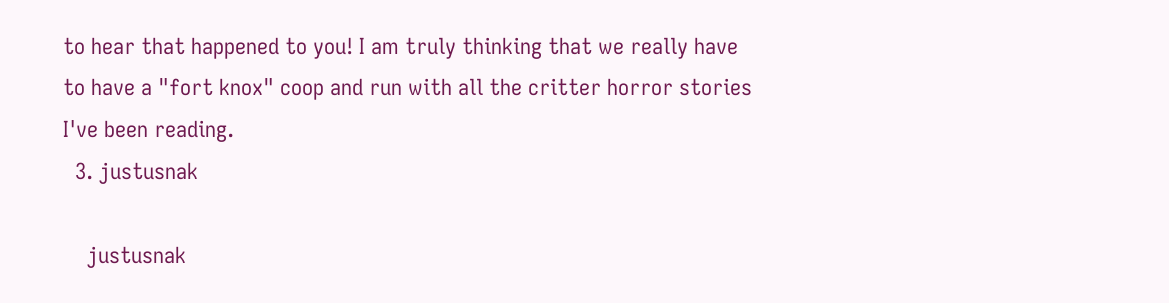to hear that happened to you! I am truly thinking that we really have to have a "fort knox" coop and run with all the critter horror stories I've been reading.
  3. justusnak

    justusnak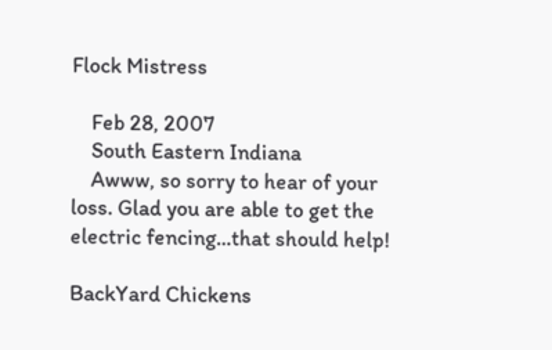Flock Mistress

    Feb 28, 2007
    South Eastern Indiana
    Awww, so sorry to hear of your loss. Glad you are able to get the electric fencing...that should help!

BackYard Chickens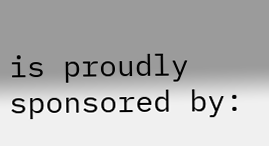is proudly sponsored by: